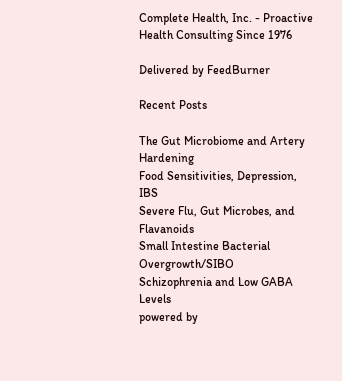Complete Health, Inc. - Proactive Health Consulting Since 1976

Delivered by FeedBurner

Recent Posts

The Gut Microbiome and Artery Hardening
Food Sensitivities, Depression, IBS
Severe Flu, Gut Microbes, and Flavanoids
Small Intestine Bacterial Overgrowth/SIBO
Schizophrenia and Low GABA Levels
powered by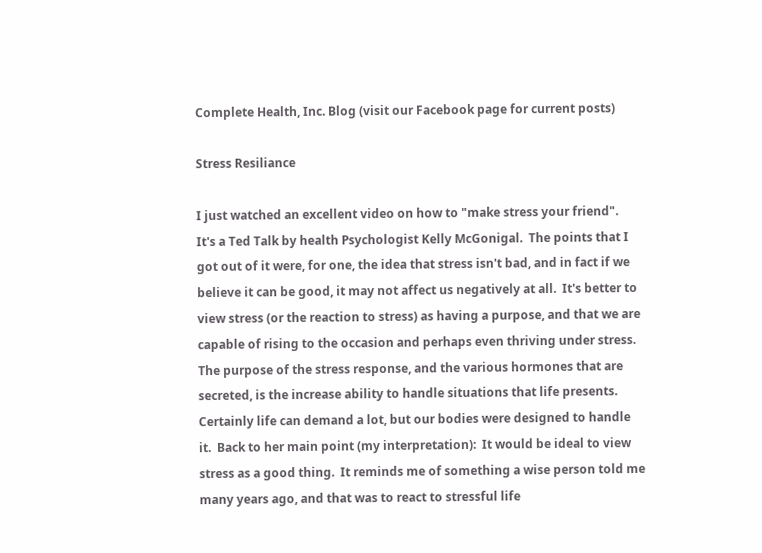Complete Health, Inc. Blog (visit our Facebook page for current posts)

Stress Resiliance

I just watched an excellent video on how to "make stress your friend".  It's a Ted Talk by health Psychologist Kelly McGonigal.  The points that I got out of it were, for one, the idea that stress isn't bad, and in fact if we believe it can be good, it may not affect us negatively at all.  It's better to view stress (or the reaction to stress) as having a purpose, and that we are capable of rising to the occasion and perhaps even thriving under stress.  The purpose of the stress response, and the various hormones that are secreted, is the increase ability to handle situations that life presents.  Certainly life can demand a lot, but our bodies were designed to handle it.  Back to her main point (my interpretation):  It would be ideal to view stress as a good thing.  It reminds me of something a wise person told me many years ago, and that was to react to stressful life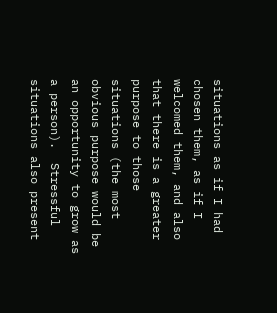situations as if I had chosen them, as if I welcomed them, and also that there is a greater purpose to those situations (the most obvious purpose would be an opportunity to grow as a person).  Stressful situations also present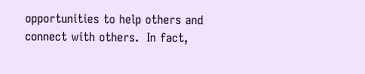opportunities to help others and connect with others.  In fact,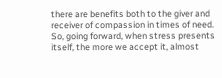there are benefits both to the giver and receiver of compassion in times of need.  So, going forward, when stress presents itself, the more we accept it, almost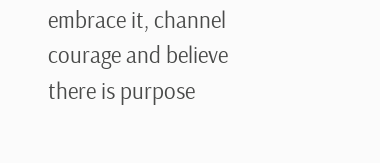embrace it, channel courage and believe there is purpose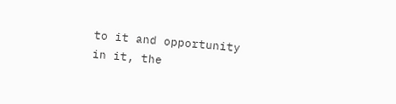to it and opportunity in it, the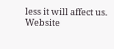less it will affect us.
Website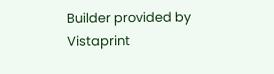Builder provided by  Vistaprint